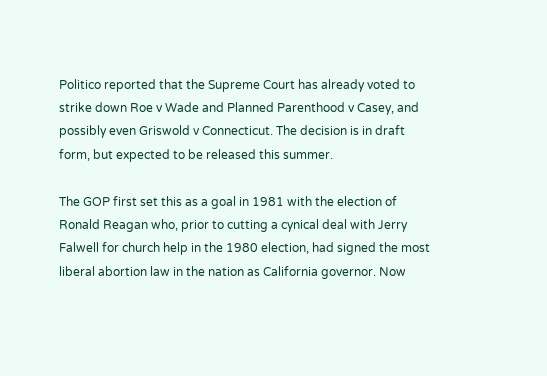Politico reported that the Supreme Court has already voted to strike down Roe v Wade and Planned Parenthood v Casey, and possibly even Griswold v Connecticut. The decision is in draft form, but expected to be released this summer.

The GOP first set this as a goal in 1981 with the election of Ronald Reagan who, prior to cutting a cynical deal with Jerry Falwell for church help in the 1980 election, had signed the most liberal abortion law in the nation as California governor. Now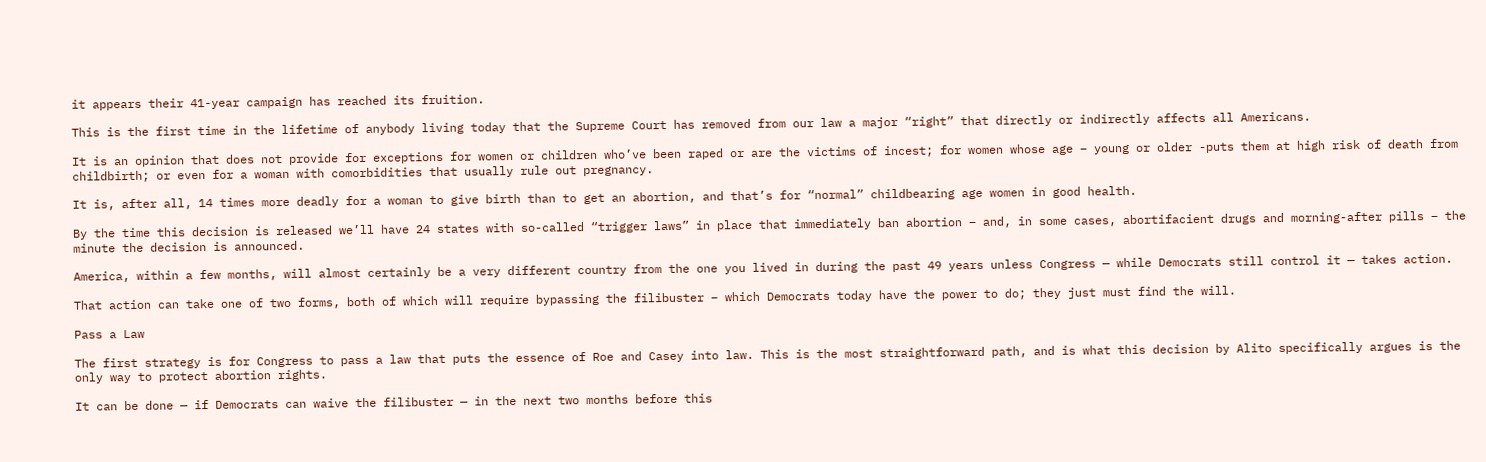it appears their 41-year campaign has reached its fruition.

This is the first time in the lifetime of anybody living today that the Supreme Court has removed from our law a major “right” that directly or indirectly affects all Americans.

It is an opinion that does not provide for exceptions for women or children who’ve been raped or are the victims of incest; for women whose age – young or older -puts them at high risk of death from childbirth; or even for a woman with comorbidities that usually rule out pregnancy.

It is, after all, 14 times more deadly for a woman to give birth than to get an abortion, and that’s for “normal” childbearing age women in good health.

By the time this decision is released we’ll have 24 states with so-called “trigger laws” in place that immediately ban abortion – and, in some cases, abortifacient drugs and morning-after pills – the minute the decision is announced.

America, within a few months, will almost certainly be a very different country from the one you lived in during the past 49 years unless Congress — while Democrats still control it — takes action.

That action can take one of two forms, both of which will require bypassing the filibuster – which Democrats today have the power to do; they just must find the will.

Pass a Law

The first strategy is for Congress to pass a law that puts the essence of Roe and Casey into law. This is the most straightforward path, and is what this decision by Alito specifically argues is the only way to protect abortion rights.

It can be done — if Democrats can waive the filibuster — in the next two months before this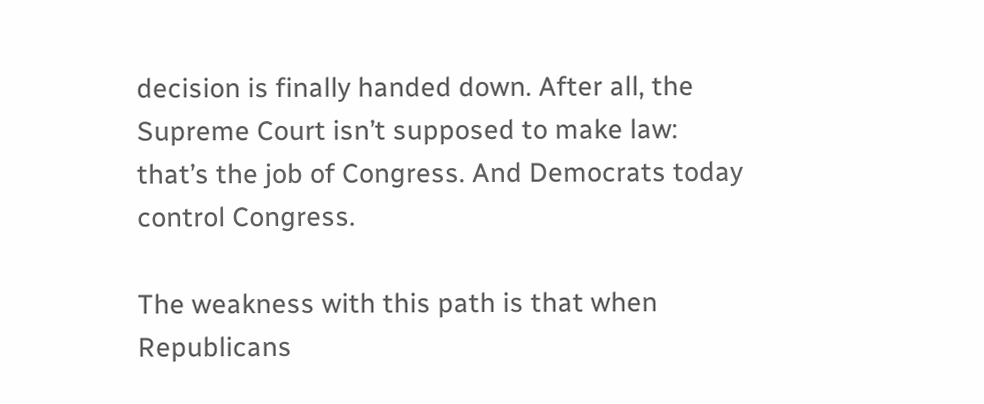decision is finally handed down. After all, the Supreme Court isn’t supposed to make law: that’s the job of Congress. And Democrats today control Congress.

The weakness with this path is that when Republicans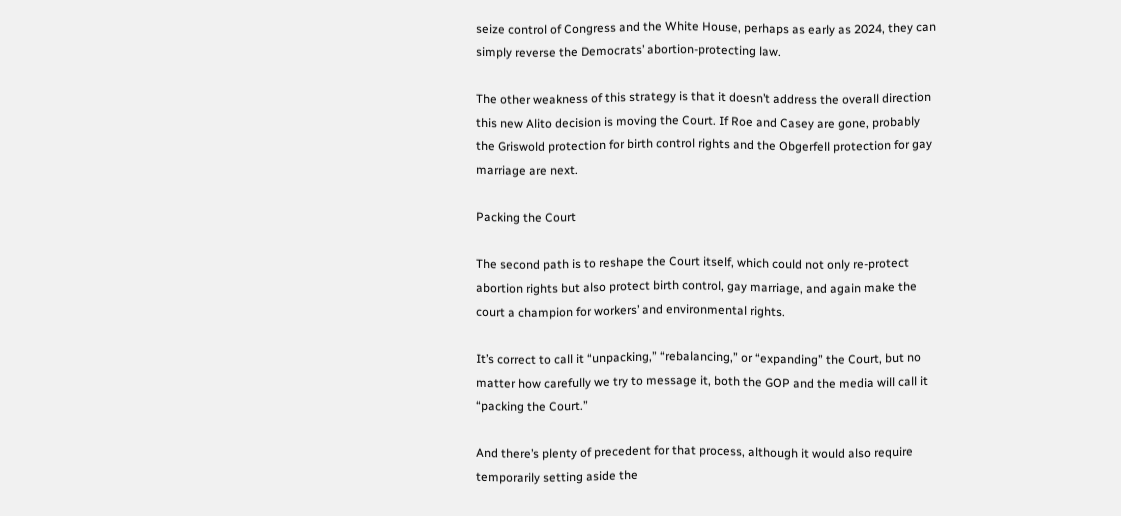seize control of Congress and the White House, perhaps as early as 2024, they can simply reverse the Democrats’ abortion-protecting law.

The other weakness of this strategy is that it doesn’t address the overall direction this new Alito decision is moving the Court. If Roe and Casey are gone, probably the Griswold protection for birth control rights and the Obgerfell protection for gay marriage are next.

Packing the Court

The second path is to reshape the Court itself, which could not only re-protect abortion rights but also protect birth control, gay marriage, and again make the court a champion for workers’ and environmental rights.

It’s correct to call it “unpacking,” “rebalancing,” or “expanding” the Court, but no matter how carefully we try to message it, both the GOP and the media will call it “packing the Court.”

And there’s plenty of precedent for that process, although it would also require temporarily setting aside the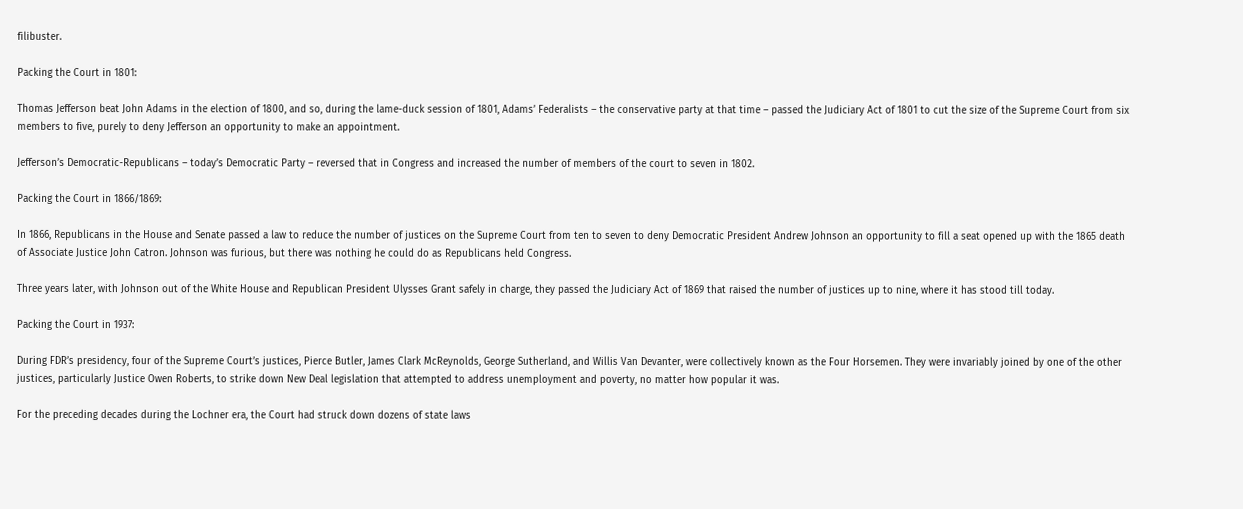filibuster.

Packing the Court in 1801:

Thomas Jefferson beat John Adams in the election of 1800, and so, during the lame-duck session of 1801, Adams’ Federalists – the conservative party at that time – passed the Judiciary Act of 1801 to cut the size of the Supreme Court from six members to five, purely to deny Jefferson an opportunity to make an appointment.

Jefferson’s Democratic-Republicans – today’s Democratic Party – reversed that in Congress and increased the number of members of the court to seven in 1802.

Packing the Court in 1866/1869:

In 1866, Republicans in the House and Senate passed a law to reduce the number of justices on the Supreme Court from ten to seven to deny Democratic President Andrew Johnson an opportunity to fill a seat opened up with the 1865 death of Associate Justice John Catron. Johnson was furious, but there was nothing he could do as Republicans held Congress.

Three years later, with Johnson out of the White House and Republican President Ulysses Grant safely in charge, they passed the Judiciary Act of 1869 that raised the number of justices up to nine, where it has stood till today.

Packing the Court in 1937:

During FDR’s presidency, four of the Supreme Court’s justices, Pierce Butler, James Clark McReynolds, George Sutherland, and Willis Van Devanter, were collectively known as the Four Horsemen. They were invariably joined by one of the other justices, particularly Justice Owen Roberts, to strike down New Deal legislation that attempted to address unemployment and poverty, no matter how popular it was.

For the preceding decades during the Lochner era, the Court had struck down dozens of state laws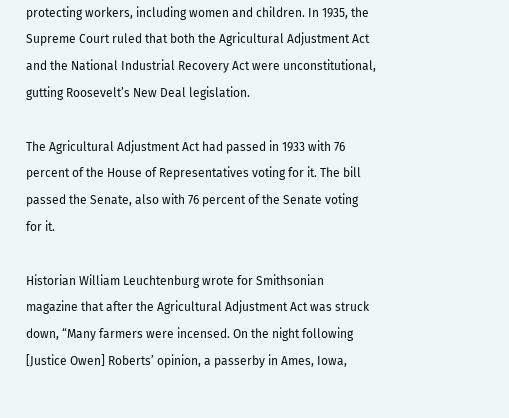protecting workers, including women and children. In 1935, the Supreme Court ruled that both the Agricultural Adjustment Act and the National Industrial Recovery Act were unconstitutional, gutting Roosevelt’s New Deal legislation.

The Agricultural Adjustment Act had passed in 1933 with 76 percent of the House of Representatives voting for it. The bill passed the Senate, also with 76 percent of the Senate voting for it.

Historian William Leuchtenburg wrote for Smithsonian magazine that after the Agricultural Adjustment Act was struck down, “Many farmers were incensed. On the night following [Justice Owen] Roberts’ opinion, a passerby in Ames, Iowa,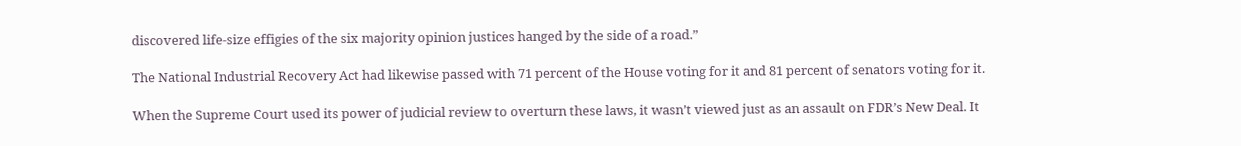discovered life-size effigies of the six majority opinion justices hanged by the side of a road.”

The National Industrial Recovery Act had likewise passed with 71 percent of the House voting for it and 81 percent of senators voting for it.

When the Supreme Court used its power of judicial review to overturn these laws, it wasn’t viewed just as an assault on FDR’s New Deal. It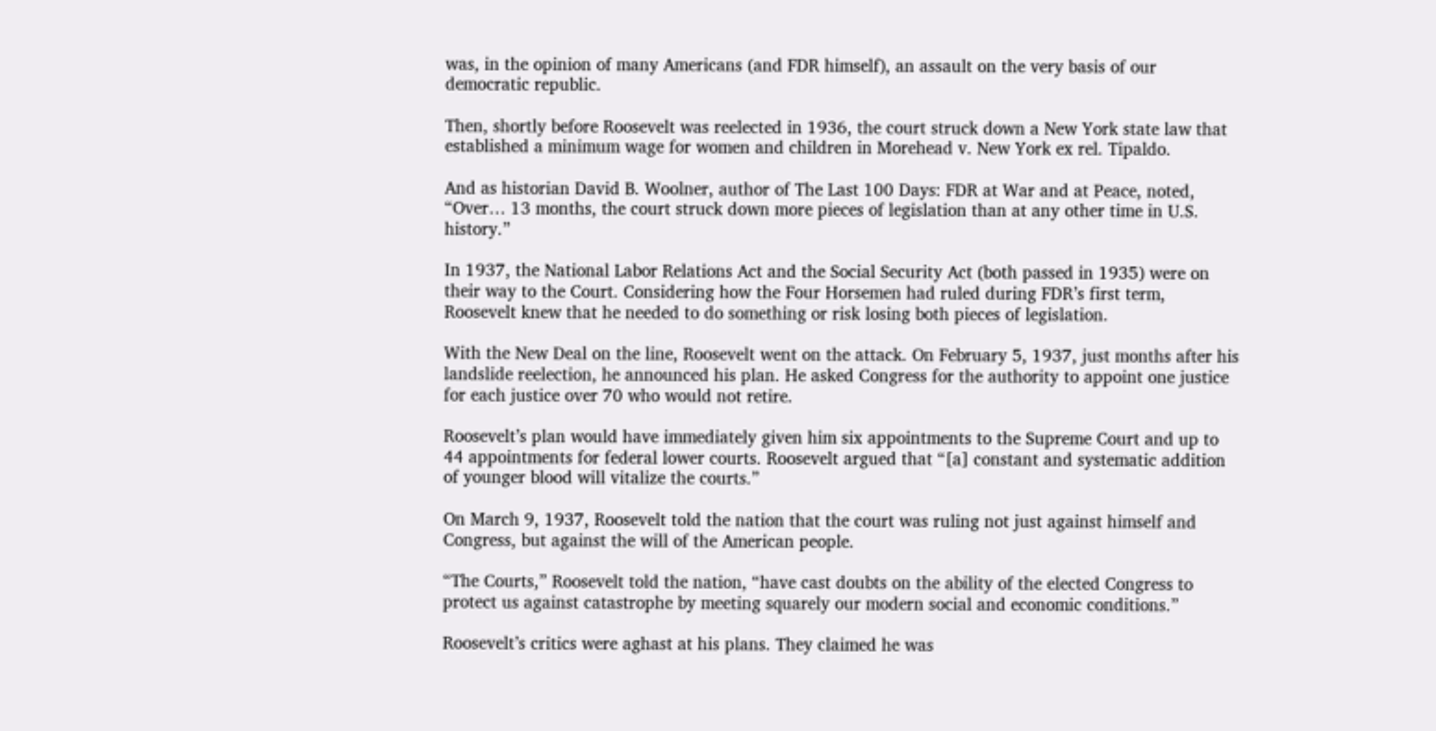was, in the opinion of many Americans (and FDR himself), an assault on the very basis of our democratic republic.

Then, shortly before Roosevelt was reelected in 1936, the court struck down a New York state law that established a minimum wage for women and children in Morehead v. New York ex rel. Tipaldo.

And as historian David B. Woolner, author of The Last 100 Days: FDR at War and at Peace, noted, “Over… 13 months, the court struck down more pieces of legislation than at any other time in U.S. history.”

In 1937, the National Labor Relations Act and the Social Security Act (both passed in 1935) were on their way to the Court. Considering how the Four Horsemen had ruled during FDR’s first term, Roosevelt knew that he needed to do something or risk losing both pieces of legislation.

With the New Deal on the line, Roosevelt went on the attack. On February 5, 1937, just months after his landslide reelection, he announced his plan. He asked Congress for the authority to appoint one justice for each justice over 70 who would not retire.

Roosevelt’s plan would have immediately given him six appointments to the Supreme Court and up to 44 appointments for federal lower courts. Roosevelt argued that “[a] constant and systematic addition of younger blood will vitalize the courts.”

On March 9, 1937, Roosevelt told the nation that the court was ruling not just against himself and Congress, but against the will of the American people.

“The Courts,” Roosevelt told the nation, “have cast doubts on the ability of the elected Congress to protect us against catastrophe by meeting squarely our modern social and economic conditions.”

Roosevelt’s critics were aghast at his plans. They claimed he was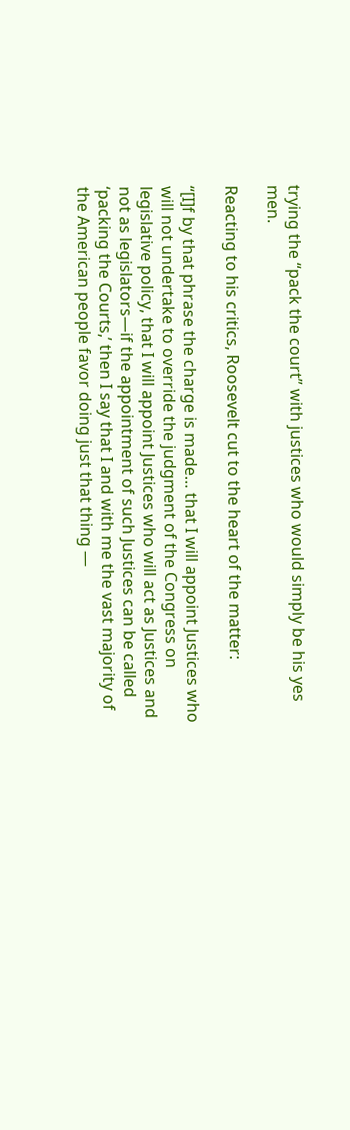trying the “pack the court” with justices who would simply be his yes men.

Reacting to his critics, Roosevelt cut to the heart of the matter:

“[I]f by that phrase the charge is made… that I will appoint Justices who will not undertake to override the judgment of the Congress on legislative policy, that I will appoint Justices who will act as Justices and not as legislators—if the appointment of such Justices can be called ‘packing the Courts,’ then I say that I and with me the vast majority of the American people favor doing just that thing —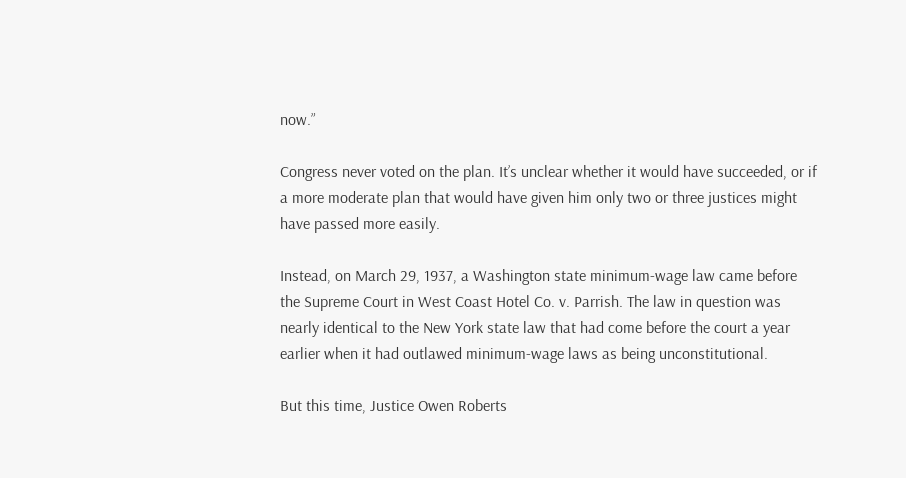now.”

Congress never voted on the plan. It’s unclear whether it would have succeeded, or if a more moderate plan that would have given him only two or three justices might have passed more easily.

Instead, on March 29, 1937, a Washington state minimum-wage law came before the Supreme Court in West Coast Hotel Co. v. Parrish. The law in question was nearly identical to the New York state law that had come before the court a year earlier when it had outlawed minimum-wage laws as being unconstitutional.

But this time, Justice Owen Roberts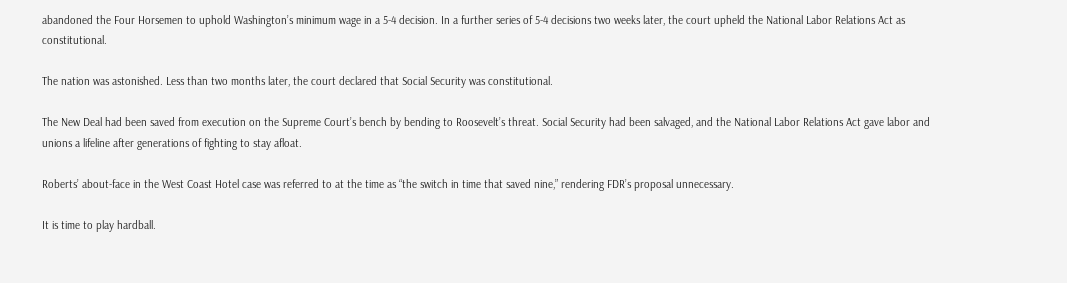abandoned the Four Horsemen to uphold Washington’s minimum wage in a 5-4 decision. In a further series of 5-4 decisions two weeks later, the court upheld the National Labor Relations Act as constitutional.

The nation was astonished. Less than two months later, the court declared that Social Security was constitutional.

The New Deal had been saved from execution on the Supreme Court’s bench by bending to Roosevelt’s threat. Social Security had been salvaged, and the National Labor Relations Act gave labor and unions a lifeline after generations of fighting to stay afloat.

Roberts’ about-face in the West Coast Hotel case was referred to at the time as “the switch in time that saved nine,” rendering FDR’s proposal unnecessary.

It is time to play hardball.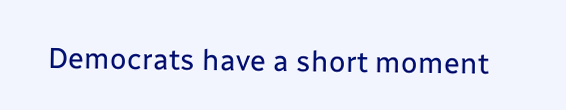Democrats have a short moment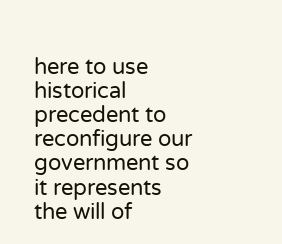here to use historical precedent to reconfigure our government so it represents the will of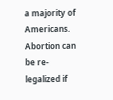a majority of Americans. Abortion can be re-legalized if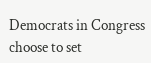Democrats in Congress choose to set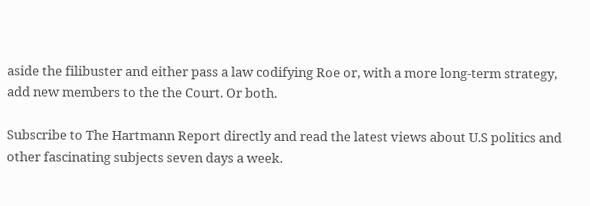aside the filibuster and either pass a law codifying Roe or, with a more long-term strategy, add new members to the the Court. Or both.

Subscribe to The Hartmann Report directly and read the latest views about U.S politics and other fascinating subjects seven days a week.